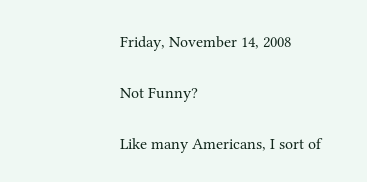Friday, November 14, 2008

Not Funny?

Like many Americans, I sort of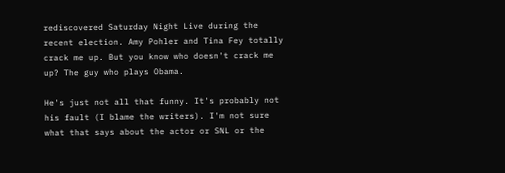rediscovered Saturday Night Live during the recent election. Amy Pohler and Tina Fey totally crack me up. But you know who doesn't crack me up? The guy who plays Obama.

He's just not all that funny. It's probably not his fault (I blame the writers). I'm not sure what that says about the actor or SNL or the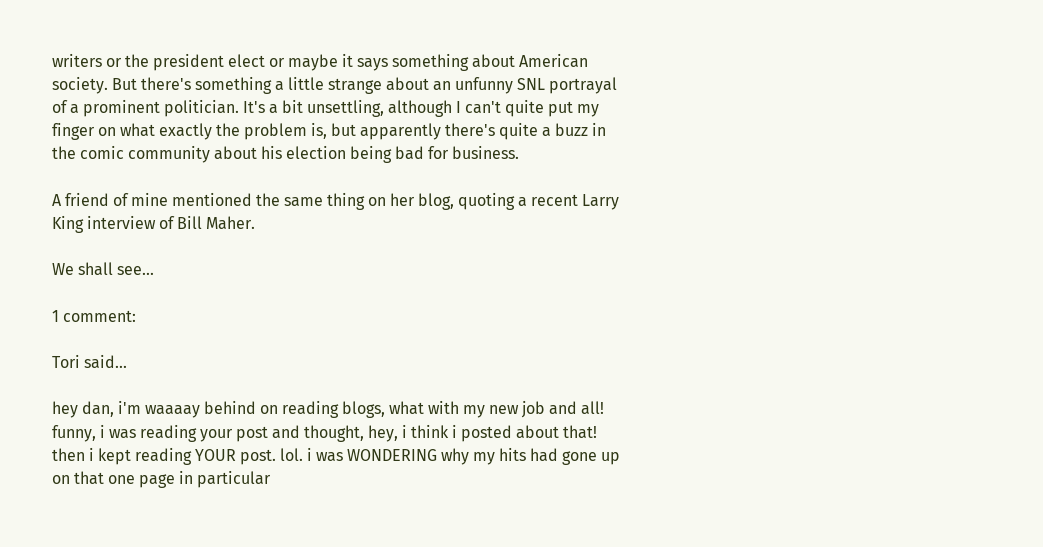writers or the president elect or maybe it says something about American society. But there's something a little strange about an unfunny SNL portrayal of a prominent politician. It's a bit unsettling, although I can't quite put my finger on what exactly the problem is, but apparently there's quite a buzz in the comic community about his election being bad for business.

A friend of mine mentioned the same thing on her blog, quoting a recent Larry King interview of Bill Maher.

We shall see...

1 comment:

Tori said...

hey dan, i'm waaaay behind on reading blogs, what with my new job and all! funny, i was reading your post and thought, hey, i think i posted about that! then i kept reading YOUR post. lol. i was WONDERING why my hits had gone up on that one page in particular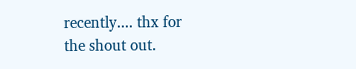recently.... thx for the shout out.